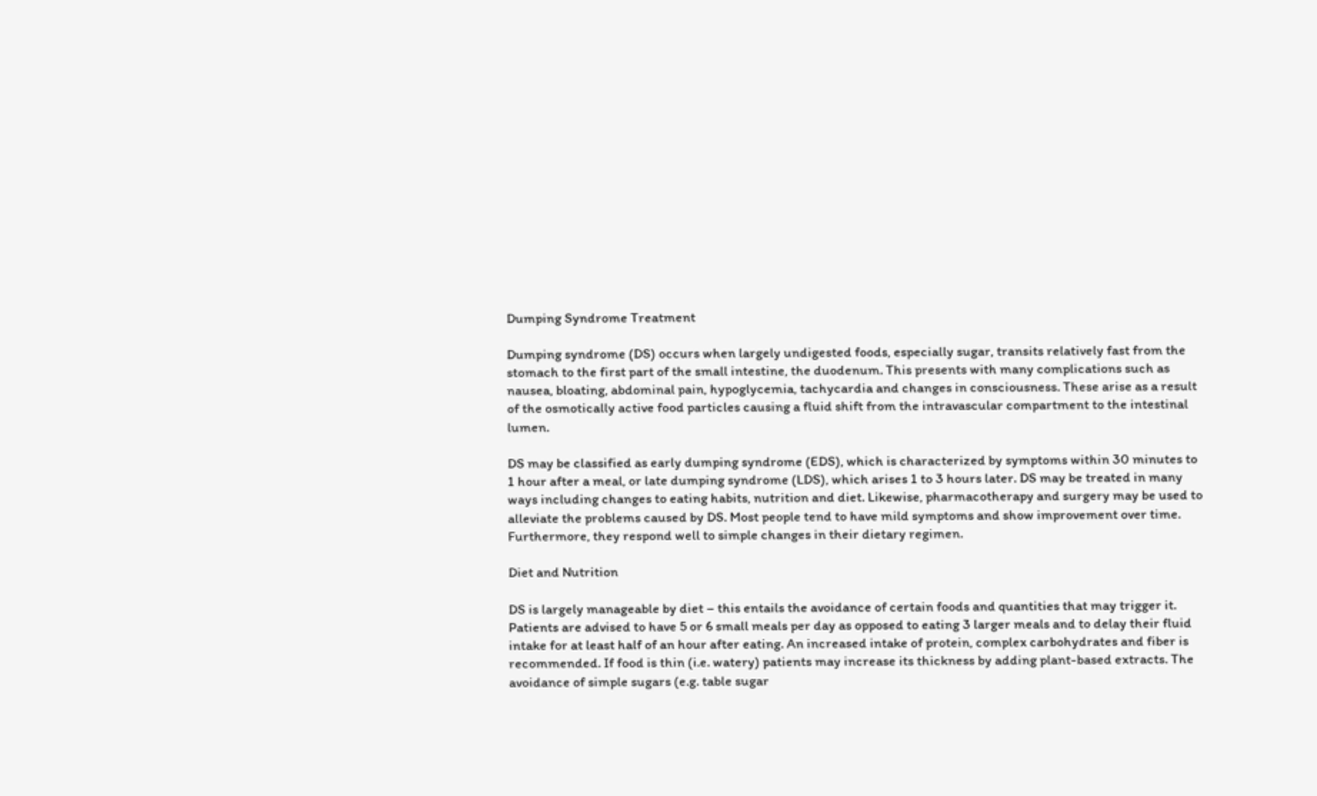Dumping Syndrome Treatment

Dumping syndrome (DS) occurs when largely undigested foods, especially sugar, transits relatively fast from the stomach to the first part of the small intestine, the duodenum. This presents with many complications such as nausea, bloating, abdominal pain, hypoglycemia, tachycardia and changes in consciousness. These arise as a result of the osmotically active food particles causing a fluid shift from the intravascular compartment to the intestinal lumen.

DS may be classified as early dumping syndrome (EDS), which is characterized by symptoms within 30 minutes to 1 hour after a meal, or late dumping syndrome (LDS), which arises 1 to 3 hours later. DS may be treated in many ways including changes to eating habits, nutrition and diet. Likewise, pharmacotherapy and surgery may be used to alleviate the problems caused by DS. Most people tend to have mild symptoms and show improvement over time. Furthermore, they respond well to simple changes in their dietary regimen.

Diet and Nutrition

DS is largely manageable by diet – this entails the avoidance of certain foods and quantities that may trigger it. Patients are advised to have 5 or 6 small meals per day as opposed to eating 3 larger meals and to delay their fluid intake for at least half of an hour after eating. An increased intake of protein, complex carbohydrates and fiber is recommended. If food is thin (i.e. watery) patients may increase its thickness by adding plant-based extracts. The avoidance of simple sugars (e.g. table sugar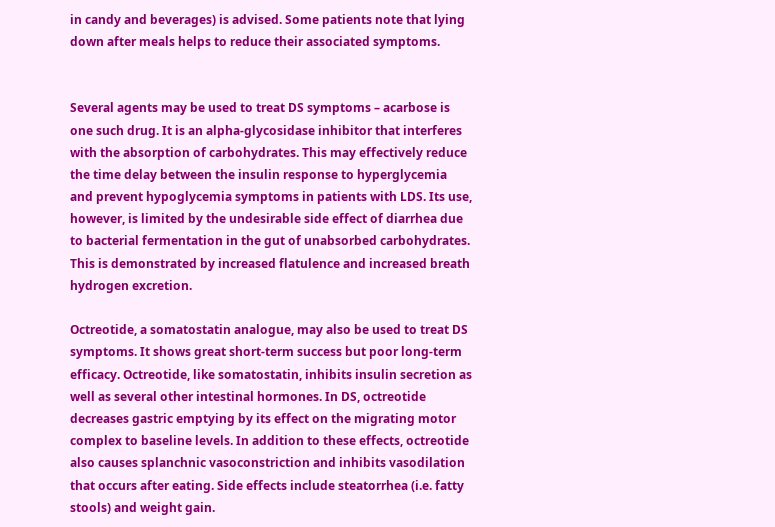in candy and beverages) is advised. Some patients note that lying down after meals helps to reduce their associated symptoms.


Several agents may be used to treat DS symptoms – acarbose is one such drug. It is an alpha-glycosidase inhibitor that interferes with the absorption of carbohydrates. This may effectively reduce the time delay between the insulin response to hyperglycemia and prevent hypoglycemia symptoms in patients with LDS. Its use, however, is limited by the undesirable side effect of diarrhea due to bacterial fermentation in the gut of unabsorbed carbohydrates. This is demonstrated by increased flatulence and increased breath hydrogen excretion.

Octreotide, a somatostatin analogue, may also be used to treat DS symptoms. It shows great short-term success but poor long-term efficacy. Octreotide, like somatostatin, inhibits insulin secretion as well as several other intestinal hormones. In DS, octreotide decreases gastric emptying by its effect on the migrating motor complex to baseline levels. In addition to these effects, octreotide also causes splanchnic vasoconstriction and inhibits vasodilation that occurs after eating. Side effects include steatorrhea (i.e. fatty stools) and weight gain.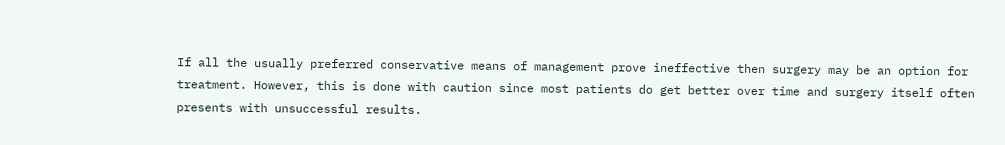If all the usually preferred conservative means of management prove ineffective then surgery may be an option for treatment. However, this is done with caution since most patients do get better over time and surgery itself often presents with unsuccessful results.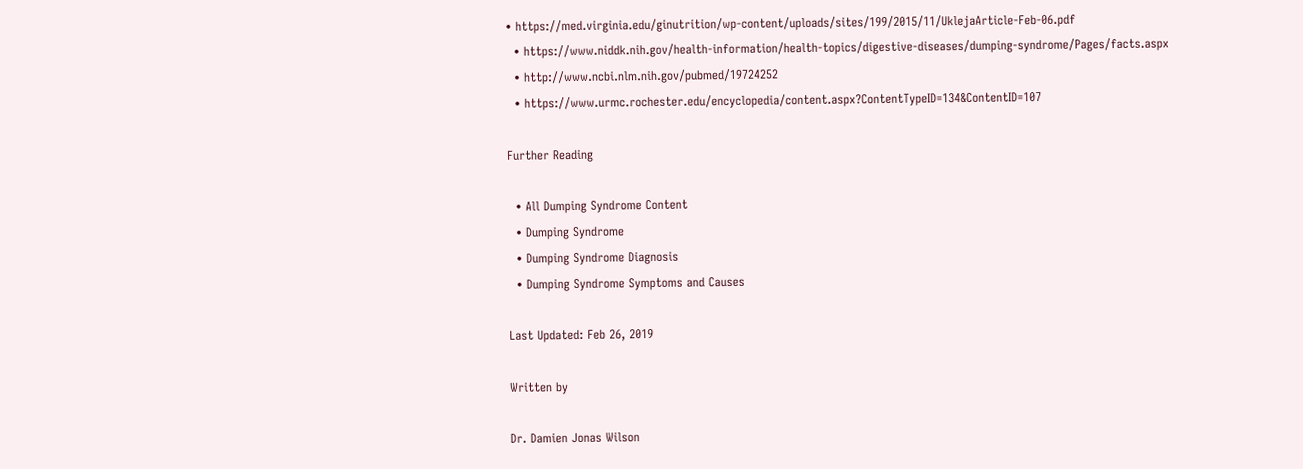• https://med.virginia.edu/ginutrition/wp-content/uploads/sites/199/2015/11/UklejaArticle-Feb-06.pdf
  • https://www.niddk.nih.gov/health-information/health-topics/digestive-diseases/dumping-syndrome/Pages/facts.aspx
  • http://www.ncbi.nlm.nih.gov/pubmed/19724252
  • https://www.urmc.rochester.edu/encyclopedia/content.aspx?ContentTypeID=134&ContentID=107

Further Reading

  • All Dumping Syndrome Content
  • Dumping Syndrome
  • Dumping Syndrome Diagnosis
  • Dumping Syndrome Symptoms and Causes

Last Updated: Feb 26, 2019

Written by

Dr. Damien Jonas Wilson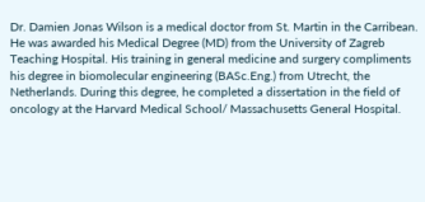Dr. Damien Jonas Wilson is a medical doctor from St. Martin in the Carribean. He was awarded his Medical Degree (MD) from the University of Zagreb Teaching Hospital. His training in general medicine and surgery compliments his degree in biomolecular engineering (BASc.Eng.) from Utrecht, the Netherlands. During this degree, he completed a dissertation in the field of oncology at the Harvard Medical School/ Massachusetts General Hospital.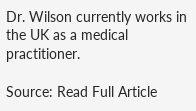Dr. Wilson currently works in the UK as a medical practitioner.

Source: Read Full Article